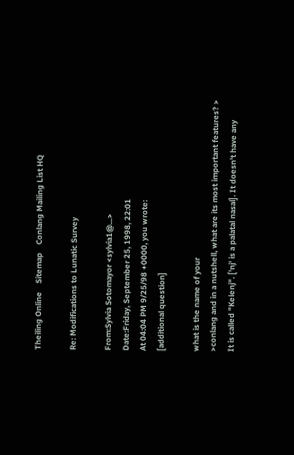Theiling Online    Sitemap    Conlang Mailing List HQ

Re: Modifications to Lunatic Survey

From:Sylvia Sotomayor <sylvia1@...>
Date:Friday, September 25, 1998, 22:01
At 04:04 PM 9/25/98 +0000, you wrote:
[additional question]

what is the name of your
>conlang and in a nutshell, what are its most important features? >
It is called "Kelenj". ['nj' is a palatal nasal]. It doesn't have any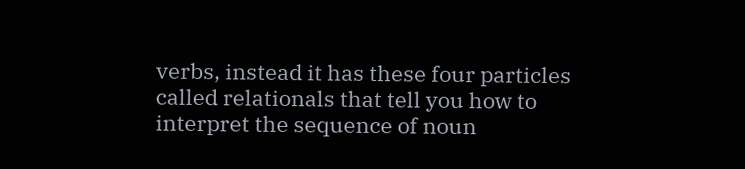verbs, instead it has these four particles called relationals that tell you how to interpret the sequence of noun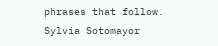phrases that follow. Sylvia Sotomayor